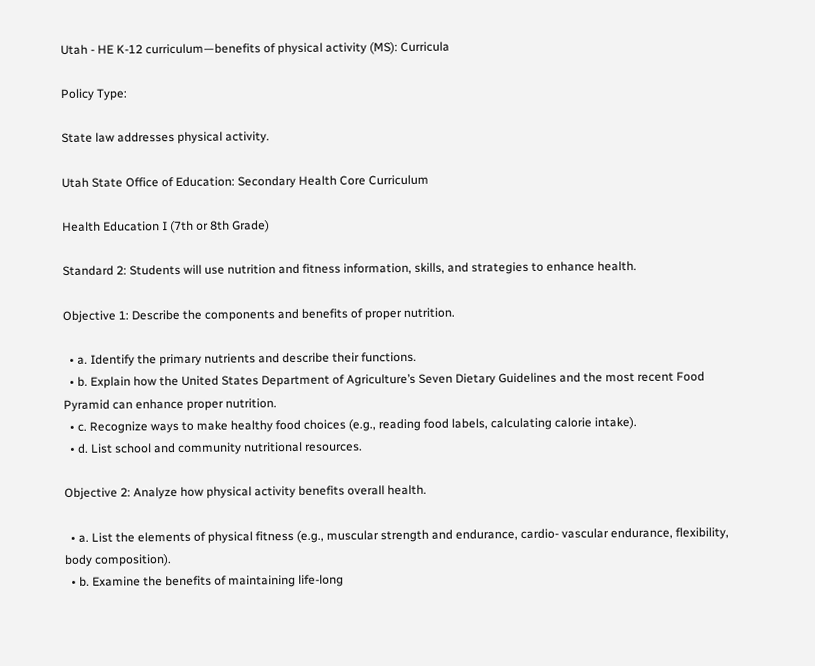Utah - HE K-12 curriculum—benefits of physical activity (MS): Curricula

Policy Type:

State law addresses physical activity.

Utah State Office of Education: Secondary Health Core Curriculum

Health Education I (7th or 8th Grade)

Standard 2: Students will use nutrition and fitness information, skills, and strategies to enhance health.

Objective 1: Describe the components and benefits of proper nutrition.

  • a. Identify the primary nutrients and describe their functions.
  • b. Explain how the United States Department of Agriculture’s Seven Dietary Guidelines and the most recent Food Pyramid can enhance proper nutrition.
  • c. Recognize ways to make healthy food choices (e.g., reading food labels, calculating calorie intake).
  • d. List school and community nutritional resources.

Objective 2: Analyze how physical activity benefits overall health.

  • a. List the elements of physical fitness (e.g., muscular strength and endurance, cardio- vascular endurance, flexibility, body composition).
  • b. Examine the benefits of maintaining life-long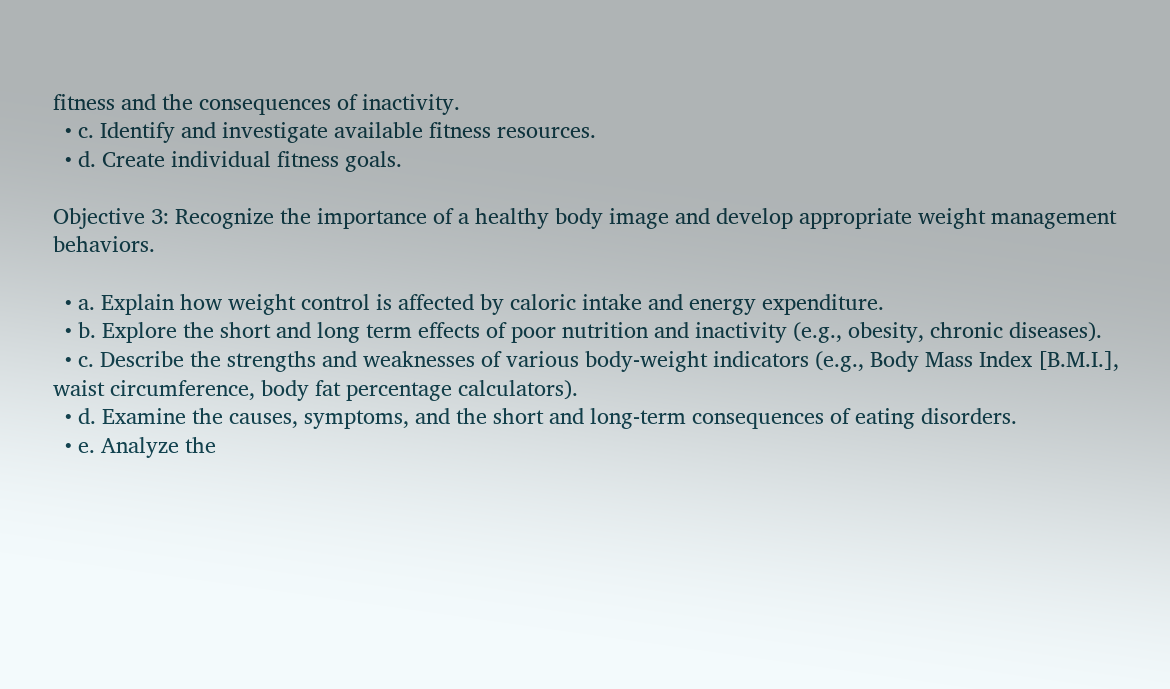fitness and the consequences of inactivity.
  • c. Identify and investigate available fitness resources.
  • d. Create individual fitness goals.

Objective 3: Recognize the importance of a healthy body image and develop appropriate weight management behaviors.

  • a. Explain how weight control is affected by caloric intake and energy expenditure.
  • b. Explore the short and long term effects of poor nutrition and inactivity (e.g., obesity, chronic diseases).
  • c. Describe the strengths and weaknesses of various body-weight indicators (e.g., Body Mass Index [B.M.I.], waist circumference, body fat percentage calculators).
  • d. Examine the causes, symptoms, and the short and long-term consequences of eating disorders.
  • e. Analyze the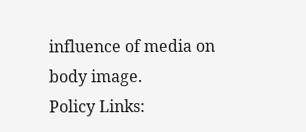influence of media on body image.
Policy Links: